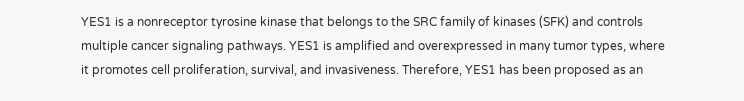YES1 is a nonreceptor tyrosine kinase that belongs to the SRC family of kinases (SFK) and controls multiple cancer signaling pathways. YES1 is amplified and overexpressed in many tumor types, where it promotes cell proliferation, survival, and invasiveness. Therefore, YES1 has been proposed as an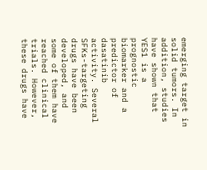emerging target in solid tumors. In addition, studies have shown that YES1 is a prognostic biomarker and a predictor of dasatinib activity. Several SFKs-targeting drugs have been developed, and some of them have reached clinical trials. However, these drugs have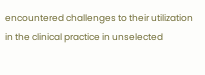encountered challenges to their utilization in the clinical practice in unselected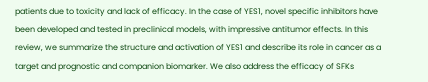patients due to toxicity and lack of efficacy. In the case of YES1, novel specific inhibitors have been developed and tested in preclinical models, with impressive antitumor effects. In this review, we summarize the structure and activation of YES1 and describe its role in cancer as a target and prognostic and companion biomarker. We also address the efficacy of SFKs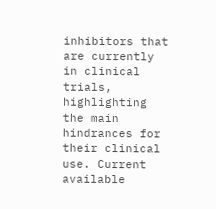inhibitors that are currently in clinical trials, highlighting the main hindrances for their clinical use. Current available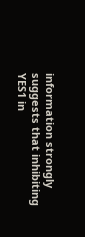information strongly suggests that inhibiting YES1 in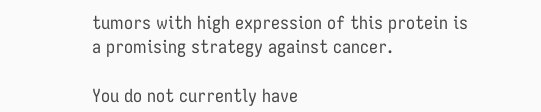tumors with high expression of this protein is a promising strategy against cancer.

You do not currently have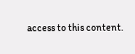access to this content.